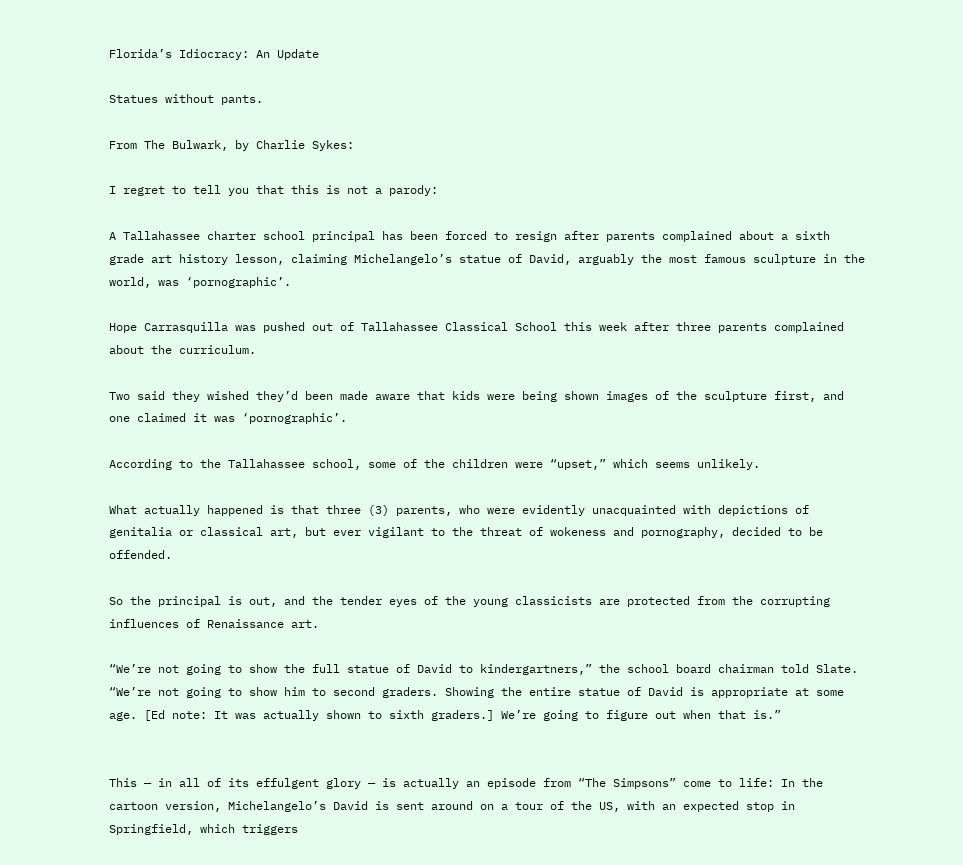Florida’s Idiocracy: An Update

Statues without pants.

From The Bulwark, by Charlie Sykes:

I regret to tell you that this is not a parody:

A Tallahassee charter school principal has been forced to resign after parents complained about a sixth grade art history lesson, claiming Michelangelo’s statue of David, arguably the most famous sculpture in the world, was ‘pornographic’.

Hope Carrasquilla was pushed out of Tallahassee Classical School this week after three parents complained about the curriculum.

Two said they wished they’d been made aware that kids were being shown images of the sculpture first, and one claimed it was ‘pornographic’.

According to the Tallahassee school, some of the children were “upset,” which seems unlikely.

What actually happened is that three (3) parents, who were evidently unacquainted with depictions of genitalia or classical art, but ever vigilant to the threat of wokeness and pornography, decided to be offended.

So the principal is out, and the tender eyes of the young classicists are protected from the corrupting influences of Renaissance art.

“We’re not going to show the full statue of David to kindergartners,” the school board chairman told Slate. “We’re not going to show him to second graders. Showing the entire statue of David is appropriate at some age. [Ed note: It was actually shown to sixth graders.] We’re going to figure out when that is.”


This — in all of its effulgent glory — is actually an episode from “The Simpsons” come to life: In the cartoon version, Michelangelo’s David is sent around on a tour of the US, with an expected stop in Springfield, which triggers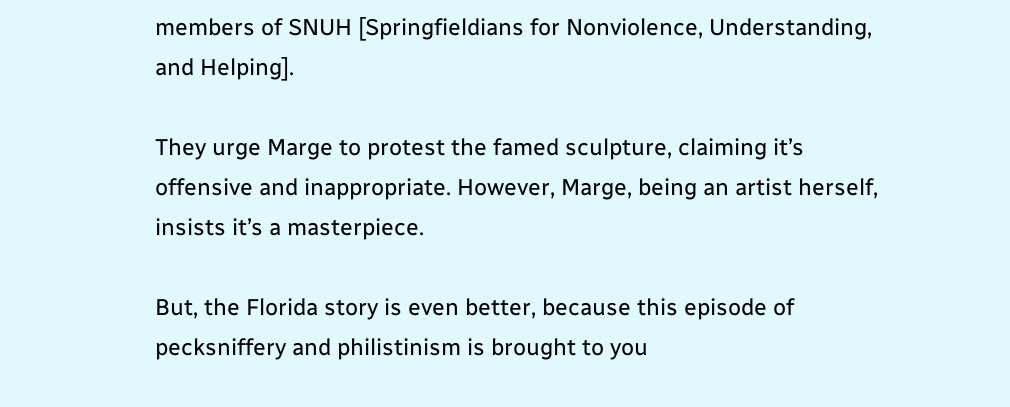members of SNUH [Springfieldians for Nonviolence, Understanding, and Helping].

They urge Marge to protest the famed sculpture, claiming it’s offensive and inappropriate. However, Marge, being an artist herself, insists it’s a masterpiece.

But, the Florida story is even better, because this episode of pecksniffery and philistinism is brought to you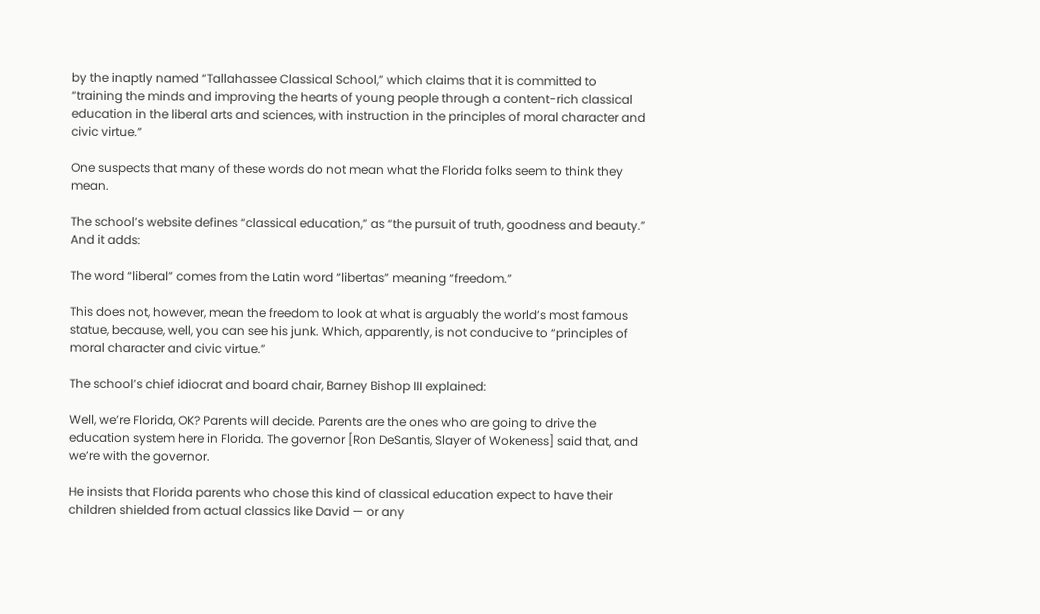by the inaptly named “Tallahassee Classical School,” which claims that it is committed to “training the minds and improving the hearts of young people through a content-rich classical education in the liberal arts and sciences, with instruction in the principles of moral character and civic virtue.”

One suspects that many of these words do not mean what the Florida folks seem to think they mean.

The school’s website defines “classical education,” as “the pursuit of truth, goodness and beauty.” And it adds:

The word “liberal” comes from the Latin word “libertas” meaning “freedom.”

This does not, however, mean the freedom to look at what is arguably the world’s most famous statue, because, well, you can see his junk. Which, apparently, is not conducive to “principles of moral character and civic virtue.”

The school’s chief idiocrat and board chair, Barney Bishop III explained:

Well, we’re Florida, OK? Parents will decide. Parents are the ones who are going to drive the education system here in Florida. The governor [Ron DeSantis, Slayer of Wokeness] said that, and we’re with the governor.

He insists that Florida parents who chose this kind of classical education expect to have their children shielded from actual classics like David — or any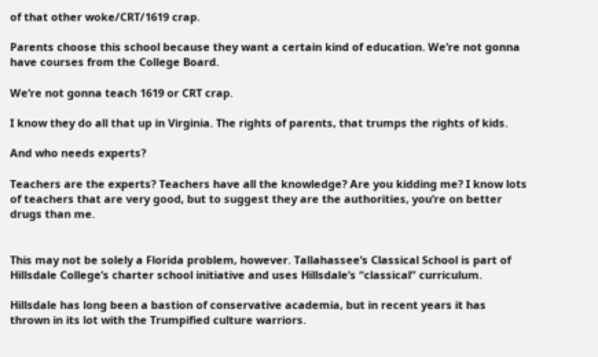of that other woke/CRT/1619 crap.

Parents choose this school because they want a certain kind of education. We’re not gonna have courses from the College Board.

We’re not gonna teach 1619 or CRT crap.

I know they do all that up in Virginia. The rights of parents, that trumps the rights of kids.

And who needs experts?

Teachers are the experts? Teachers have all the knowledge? Are you kidding me? I know lots of teachers that are very good, but to suggest they are the authorities, you’re on better drugs than me.


This may not be solely a Florida problem, however. Tallahassee’s Classical School is part of Hillsdale College’s charter school initiative and uses Hillsdale’s “classical” curriculum.

Hillsdale has long been a bastion of conservative academia, but in recent years it has thrown in its lot with the Trumpified culture warriors.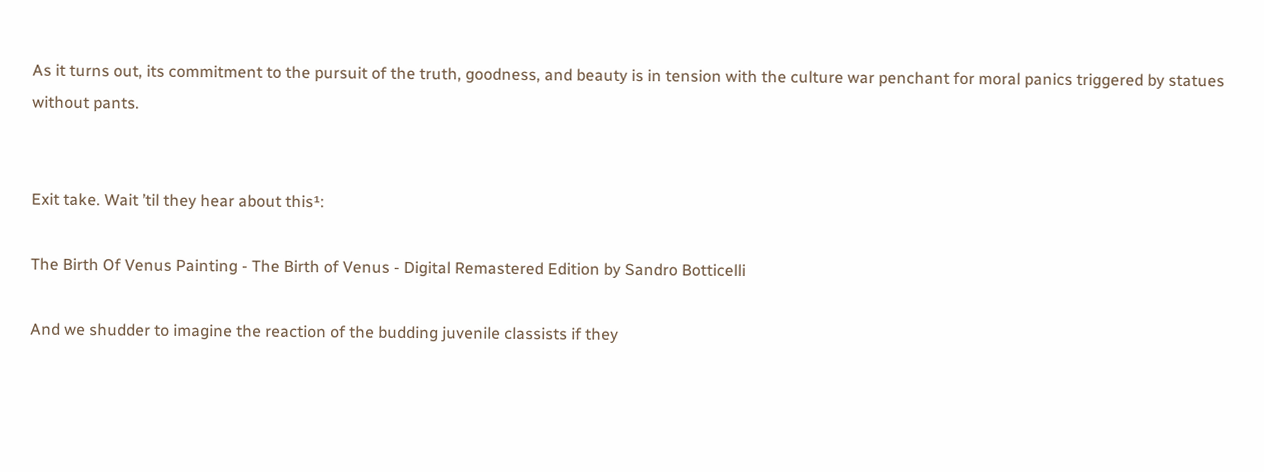As it turns out, its commitment to the pursuit of the truth, goodness, and beauty is in tension with the culture war penchant for moral panics triggered by statues without pants.


Exit take. Wait ’til they hear about this¹:

The Birth Of Venus Painting - The Birth of Venus - Digital Remastered Edition by Sandro Botticelli

And we shudder to imagine the reaction of the budding juvenile classists if they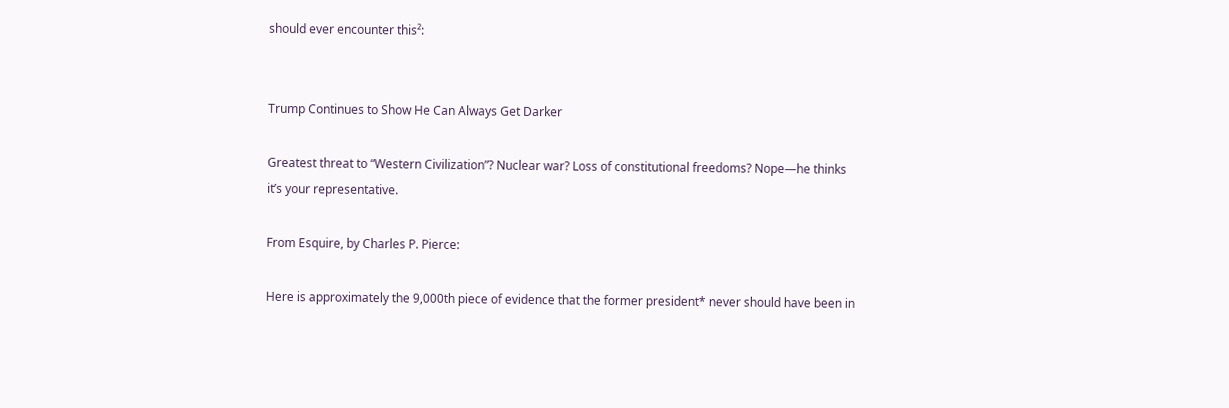should ever encounter this²:


Trump Continues to Show He Can Always Get Darker

Greatest threat to “Western Civilization”? Nuclear war? Loss of constitutional freedoms? Nope—he thinks it’s your representative.

From Esquire, by Charles P. Pierce:

Here is approximately the 9,000th piece of evidence that the former president* never should have been in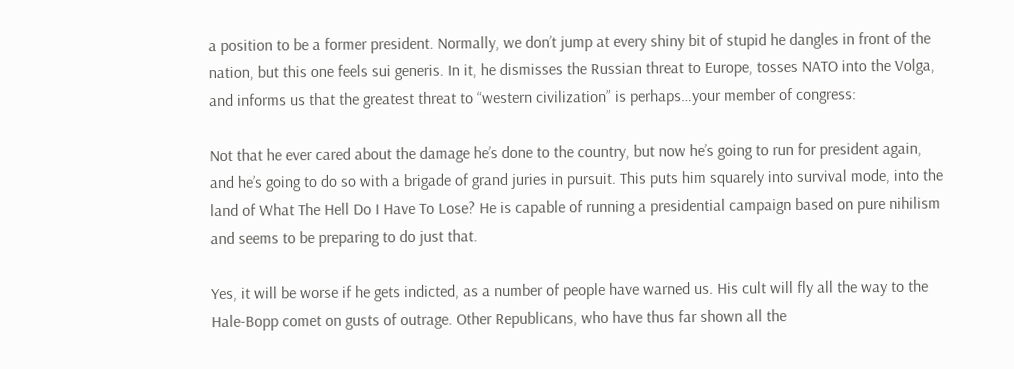a position to be a former president. Normally, we don’t jump at every shiny bit of stupid he dangles in front of the nation, but this one feels sui generis. In it, he dismisses the Russian threat to Europe, tosses NATO into the Volga, and informs us that the greatest threat to “western civilization” is perhaps…your member of congress:

Not that he ever cared about the damage he’s done to the country, but now he’s going to run for president again, and he’s going to do so with a brigade of grand juries in pursuit. This puts him squarely into survival mode, into the land of What The Hell Do I Have To Lose? He is capable of running a presidential campaign based on pure nihilism and seems to be preparing to do just that.

Yes, it will be worse if he gets indicted, as a number of people have warned us. His cult will fly all the way to the Hale-Bopp comet on gusts of outrage. Other Republicans, who have thus far shown all the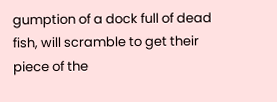gumption of a dock full of dead fish, will scramble to get their piece of the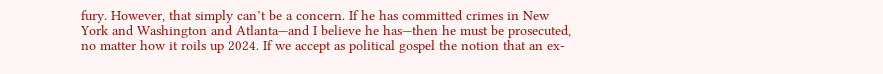fury. However, that simply can’t be a concern. If he has committed crimes in New York and Washington and Atlanta—and I believe he has—then he must be prosecuted, no matter how it roils up 2024. If we accept as political gospel the notion that an ex-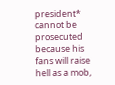president* cannot be prosecuted because his fans will raise hell as a mob,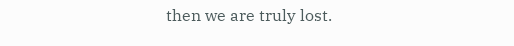then we are truly lost.